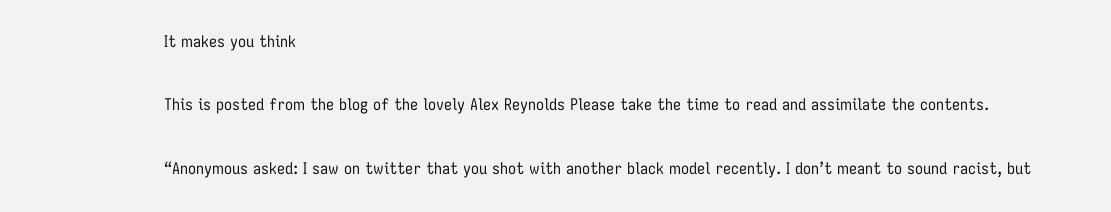It makes you think

This is posted from the blog of the lovely Alex Reynolds Please take the time to read and assimilate the contents.

“Anonymous asked: I saw on twitter that you shot with another black model recently. I don’t meant to sound racist, but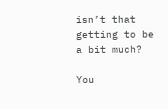isn’t that getting to be a bit much?

You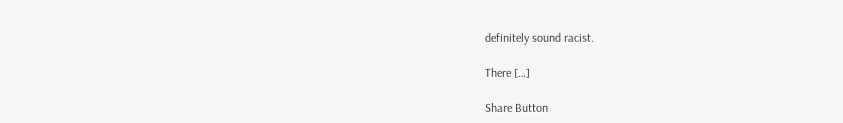definitely sound racist.

There […]

Share Button